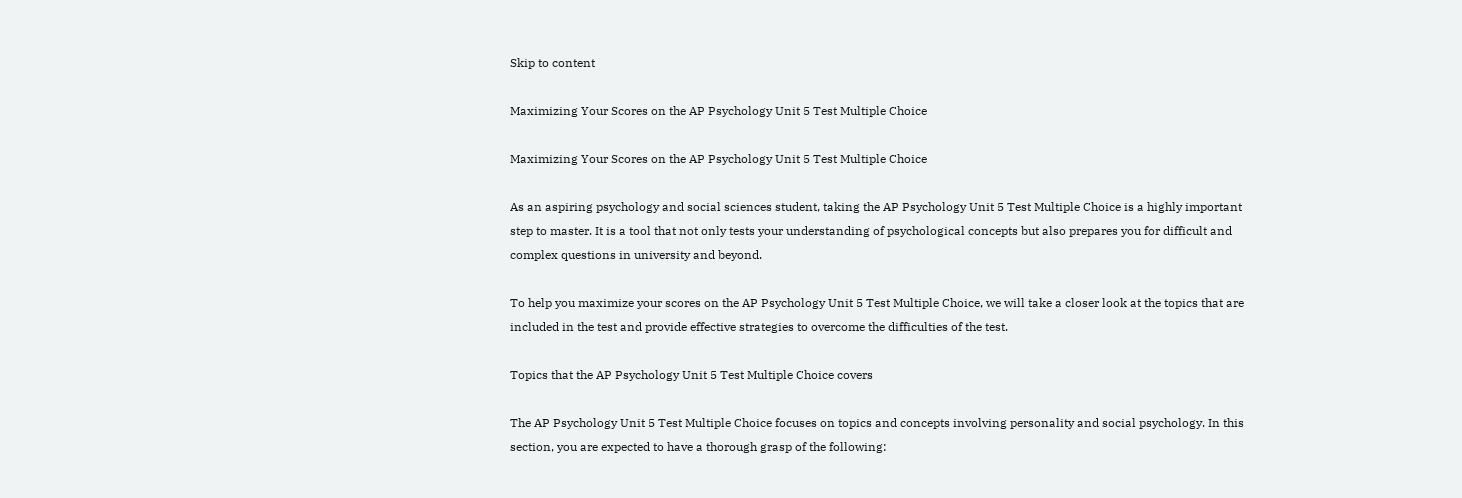Skip to content

Maximizing Your Scores on the AP Psychology Unit 5 Test Multiple Choice

Maximizing Your Scores on the AP Psychology Unit 5 Test Multiple Choice

As an aspiring psychology and social sciences student, taking the AP Psychology Unit 5 Test Multiple Choice is a highly important step to master. It is a tool that not only tests your understanding of psychological concepts but also prepares you for difficult and complex questions in university and beyond.

To help you maximize your scores on the AP Psychology Unit 5 Test Multiple Choice, we will take a closer look at the topics that are included in the test and provide effective strategies to overcome the difficulties of the test.

Topics that the AP Psychology Unit 5 Test Multiple Choice covers

The AP Psychology Unit 5 Test Multiple Choice focuses on topics and concepts involving personality and social psychology. In this section, you are expected to have a thorough grasp of the following: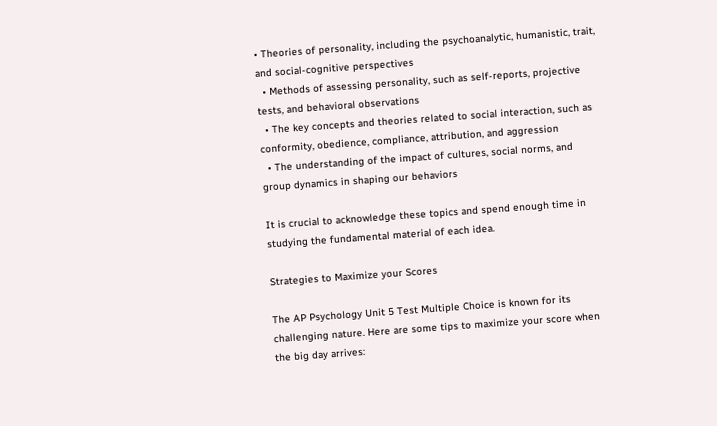• Theories of personality, including the psychoanalytic, humanistic, trait, and social-cognitive perspectives
  • Methods of assessing personality, such as self-reports, projective tests, and behavioral observations
  • The key concepts and theories related to social interaction, such as conformity, obedience, compliance, attribution, and aggression
  • The understanding of the impact of cultures, social norms, and group dynamics in shaping our behaviors

It is crucial to acknowledge these topics and spend enough time in studying the fundamental material of each idea.

Strategies to Maximize your Scores

The AP Psychology Unit 5 Test Multiple Choice is known for its challenging nature. Here are some tips to maximize your score when the big day arrives: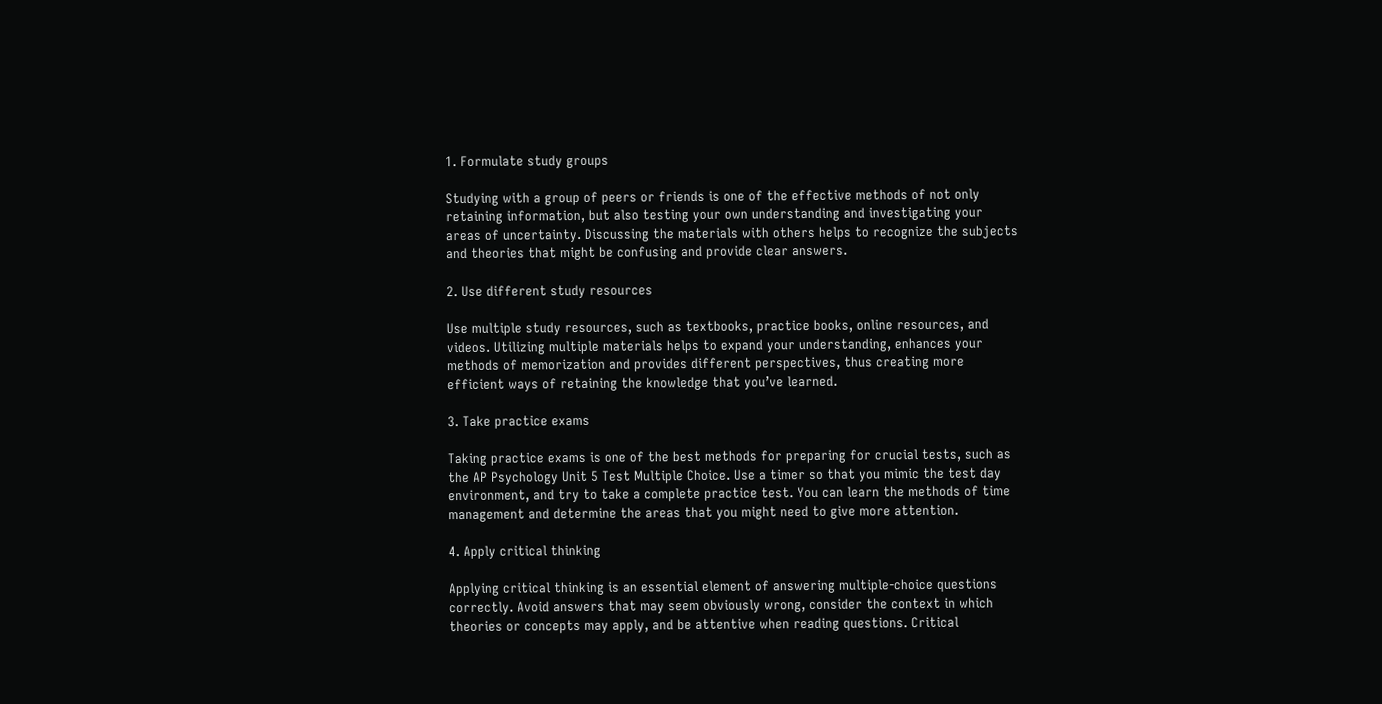1. Formulate study groups

Studying with a group of peers or friends is one of the effective methods of not only retaining information, but also testing your own understanding and investigating your areas of uncertainty. Discussing the materials with others helps to recognize the subjects and theories that might be confusing and provide clear answers.

2. Use different study resources

Use multiple study resources, such as textbooks, practice books, online resources, and videos. Utilizing multiple materials helps to expand your understanding, enhances your methods of memorization and provides different perspectives, thus creating more efficient ways of retaining the knowledge that you’ve learned.

3. Take practice exams

Taking practice exams is one of the best methods for preparing for crucial tests, such as the AP Psychology Unit 5 Test Multiple Choice. Use a timer so that you mimic the test day environment, and try to take a complete practice test. You can learn the methods of time management and determine the areas that you might need to give more attention.

4. Apply critical thinking

Applying critical thinking is an essential element of answering multiple-choice questions correctly. Avoid answers that may seem obviously wrong, consider the context in which theories or concepts may apply, and be attentive when reading questions. Critical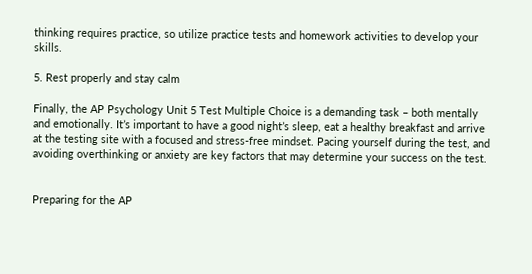thinking requires practice, so utilize practice tests and homework activities to develop your skills.

5. Rest properly and stay calm

Finally, the AP Psychology Unit 5 Test Multiple Choice is a demanding task – both mentally and emotionally. It’s important to have a good night’s sleep, eat a healthy breakfast and arrive at the testing site with a focused and stress-free mindset. Pacing yourself during the test, and avoiding overthinking or anxiety are key factors that may determine your success on the test.


Preparing for the AP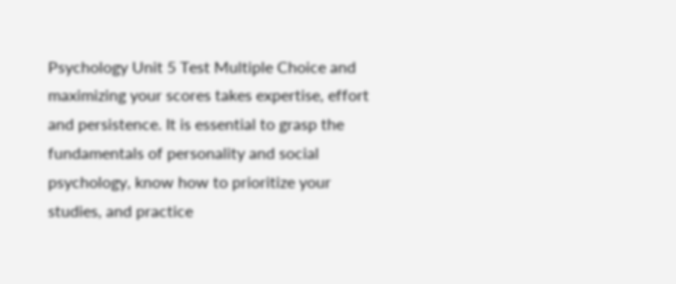Psychology Unit 5 Test Multiple Choice and maximizing your scores takes expertise, effort and persistence. It is essential to grasp the fundamentals of personality and social psychology, know how to prioritize your studies, and practice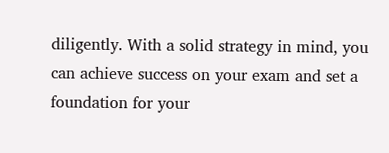diligently. With a solid strategy in mind, you can achieve success on your exam and set a foundation for your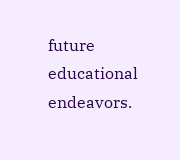future educational endeavors.